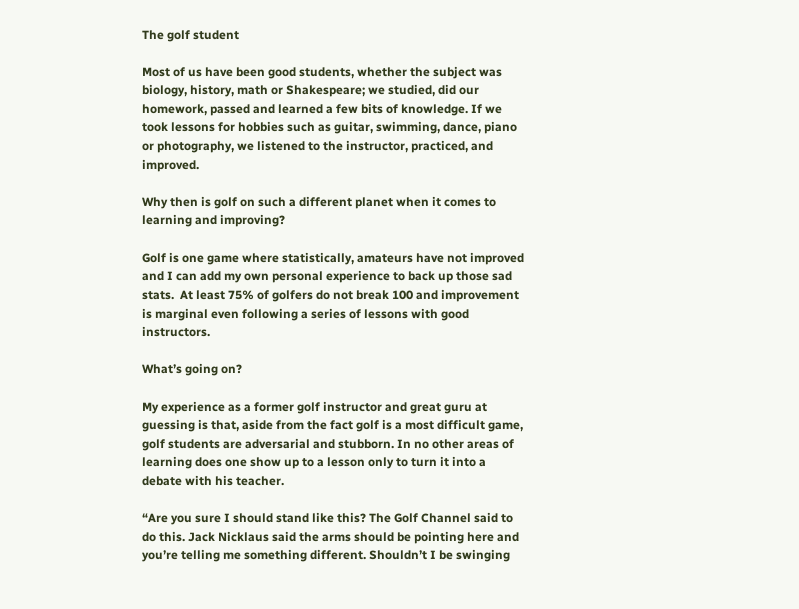The golf student

Most of us have been good students, whether the subject was biology, history, math or Shakespeare; we studied, did our homework, passed and learned a few bits of knowledge. If we took lessons for hobbies such as guitar, swimming, dance, piano or photography, we listened to the instructor, practiced, and improved.

Why then is golf on such a different planet when it comes to learning and improving?

Golf is one game where statistically, amateurs have not improved and I can add my own personal experience to back up those sad stats.  At least 75% of golfers do not break 100 and improvement is marginal even following a series of lessons with good instructors.

What’s going on?

My experience as a former golf instructor and great guru at guessing is that, aside from the fact golf is a most difficult game, golf students are adversarial and stubborn. In no other areas of learning does one show up to a lesson only to turn it into a debate with his teacher.

“Are you sure I should stand like this? The Golf Channel said to do this. Jack Nicklaus said the arms should be pointing here and you’re telling me something different. Shouldn’t I be swinging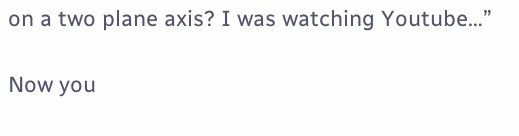on a two plane axis? I was watching Youtube…”

Now you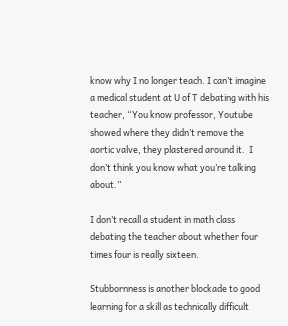know why I no longer teach. I can’t imagine a medical student at U of T debating with his teacher, “You know professor, Youtube showed where they didn’t remove the aortic valve, they plastered around it.  I don’t think you know what you’re talking about.”

I don’t recall a student in math class debating the teacher about whether four times four is really sixteen.

Stubbornness is another blockade to good learning for a skill as technically difficult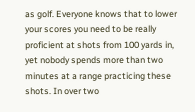as golf. Everyone knows that to lower your scores you need to be really proficient at shots from 100 yards in, yet nobody spends more than two minutes at a range practicing these shots. In over two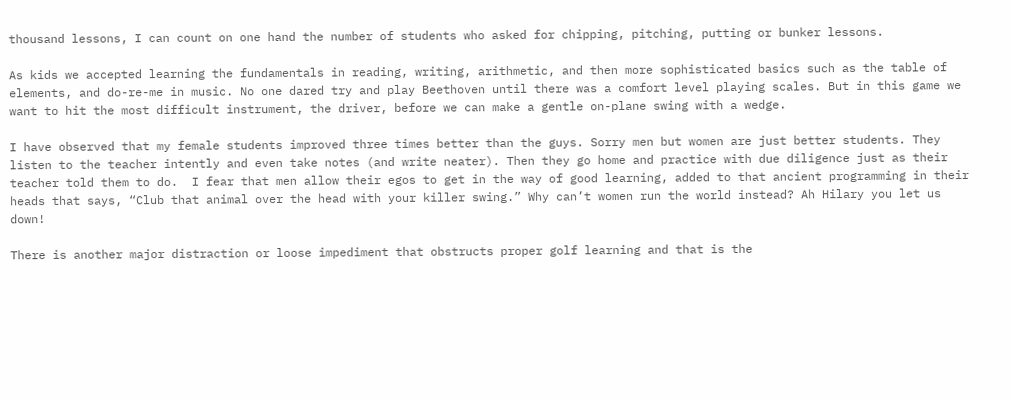thousand lessons, I can count on one hand the number of students who asked for chipping, pitching, putting or bunker lessons.

As kids we accepted learning the fundamentals in reading, writing, arithmetic, and then more sophisticated basics such as the table of elements, and do-re-me in music. No one dared try and play Beethoven until there was a comfort level playing scales. But in this game we want to hit the most difficult instrument, the driver, before we can make a gentle on-plane swing with a wedge.

I have observed that my female students improved three times better than the guys. Sorry men but women are just better students. They listen to the teacher intently and even take notes (and write neater). Then they go home and practice with due diligence just as their teacher told them to do.  I fear that men allow their egos to get in the way of good learning, added to that ancient programming in their heads that says, “Club that animal over the head with your killer swing.” Why can’t women run the world instead? Ah Hilary you let us down!

There is another major distraction or loose impediment that obstructs proper golf learning and that is the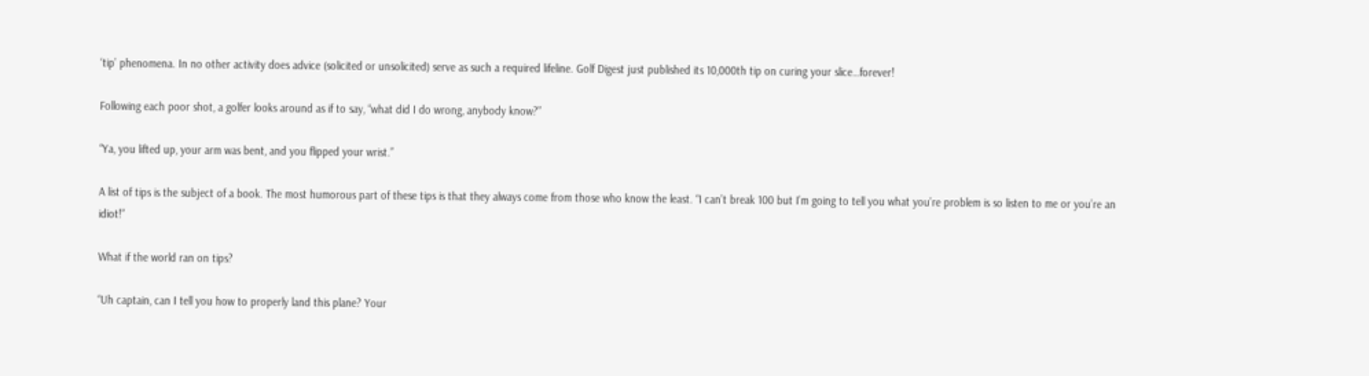‘tip’ phenomena. In no other activity does advice (solicited or unsolicited) serve as such a required lifeline. Golf Digest just published its 10,000th tip on curing your slice…forever!

Following each poor shot, a golfer looks around as if to say, “what did I do wrong, anybody know?”

“Ya, you lifted up, your arm was bent, and you flipped your wrist.”

A list of tips is the subject of a book. The most humorous part of these tips is that they always come from those who know the least. “I can’t break 100 but I’m going to tell you what you’re problem is so listen to me or you’re an idiot!”

What if the world ran on tips?

“Uh captain, can I tell you how to properly land this plane? Your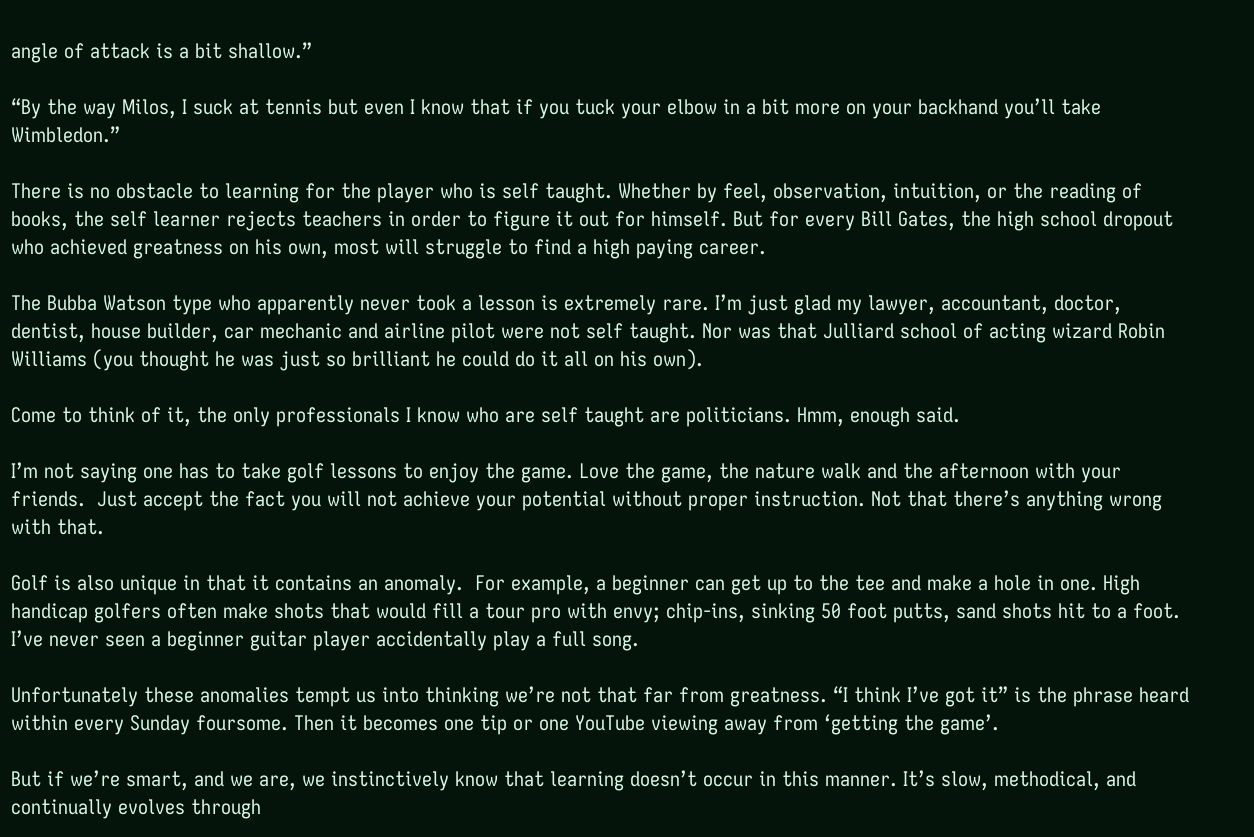angle of attack is a bit shallow.”

“By the way Milos, I suck at tennis but even I know that if you tuck your elbow in a bit more on your backhand you’ll take Wimbledon.”

There is no obstacle to learning for the player who is self taught. Whether by feel, observation, intuition, or the reading of books, the self learner rejects teachers in order to figure it out for himself. But for every Bill Gates, the high school dropout who achieved greatness on his own, most will struggle to find a high paying career.

The Bubba Watson type who apparently never took a lesson is extremely rare. I’m just glad my lawyer, accountant, doctor, dentist, house builder, car mechanic and airline pilot were not self taught. Nor was that Julliard school of acting wizard Robin Williams (you thought he was just so brilliant he could do it all on his own).

Come to think of it, the only professionals I know who are self taught are politicians. Hmm, enough said.

I’m not saying one has to take golf lessons to enjoy the game. Love the game, the nature walk and the afternoon with your friends.  Just accept the fact you will not achieve your potential without proper instruction. Not that there’s anything wrong with that.

Golf is also unique in that it contains an anomaly.  For example, a beginner can get up to the tee and make a hole in one. High handicap golfers often make shots that would fill a tour pro with envy; chip-ins, sinking 50 foot putts, sand shots hit to a foot.  I’ve never seen a beginner guitar player accidentally play a full song.

Unfortunately these anomalies tempt us into thinking we’re not that far from greatness. “I think I’ve got it” is the phrase heard within every Sunday foursome. Then it becomes one tip or one YouTube viewing away from ‘getting the game’.

But if we’re smart, and we are, we instinctively know that learning doesn’t occur in this manner. It’s slow, methodical, and continually evolves through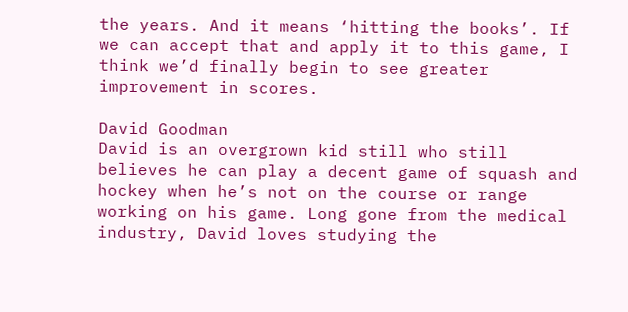the years. And it means ‘hitting the books’. If we can accept that and apply it to this game, I think we’d finally begin to see greater improvement in scores.

David Goodman
David is an overgrown kid still who still believes he can play a decent game of squash and hockey when he’s not on the course or range working on his game. Long gone from the medical industry, David loves studying the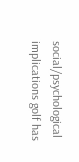social/psychological implications golf has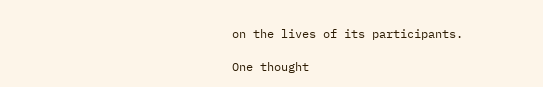on the lives of its participants.

One thought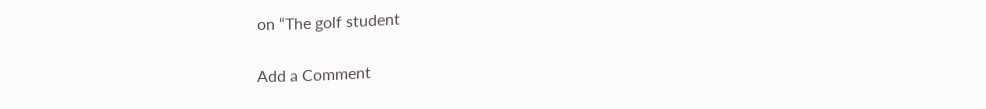on “The golf student

Add a Comment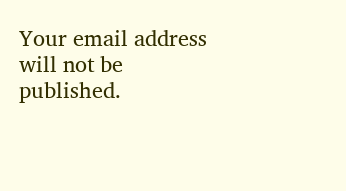Your email address will not be published.